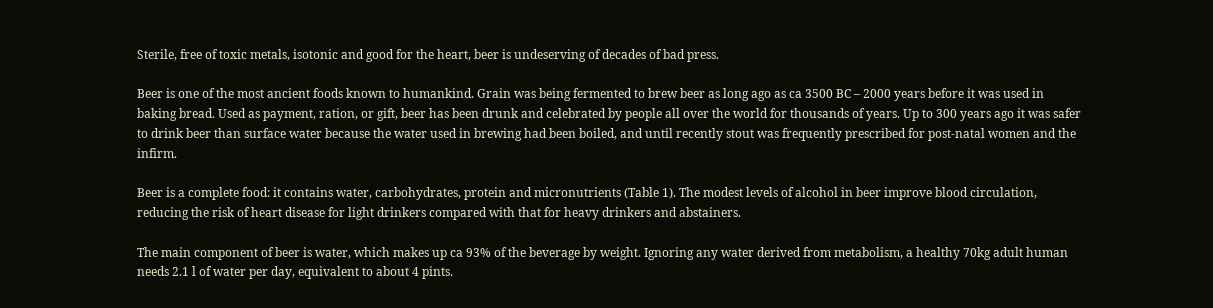Sterile, free of toxic metals, isotonic and good for the heart, beer is undeserving of decades of bad press.

Beer is one of the most ancient foods known to humankind. Grain was being fermented to brew beer as long ago as ca 3500 BC – 2000 years before it was used in baking bread. Used as payment, ration, or gift, beer has been drunk and celebrated by people all over the world for thousands of years. Up to 300 years ago it was safer to drink beer than surface water because the water used in brewing had been boiled, and until recently stout was frequently prescribed for post-natal women and the infirm.

Beer is a complete food: it contains water, carbohydrates, protein and micronutrients (Table 1). The modest levels of alcohol in beer improve blood circulation, reducing the risk of heart disease for light drinkers compared with that for heavy drinkers and abstainers.

The main component of beer is water, which makes up ca 93% of the beverage by weight. Ignoring any water derived from metabolism, a healthy 70kg adult human needs 2.1 l of water per day, equivalent to about 4 pints.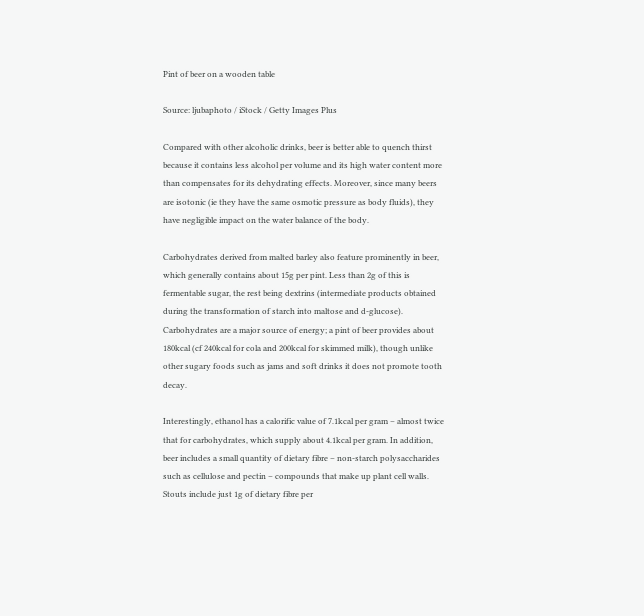Pint of beer on a wooden table

Source: ljubaphoto / iStock / Getty Images Plus

Compared with other alcoholic drinks, beer is better able to quench thirst because it contains less alcohol per volume and its high water content more than compensates for its dehydrating effects. Moreover, since many beers are isotonic (ie they have the same osmotic pressure as body fluids), they have negligible impact on the water balance of the body.

Carbohydrates derived from malted barley also feature prominently in beer, which generally contains about 15g per pint. Less than 2g of this is fermentable sugar, the rest being dextrins (intermediate products obtained during the transformation of starch into maltose and d-glucose). Carbohydrates are a major source of energy; a pint of beer provides about 180kcal (cf 240kcal for cola and 200kcal for skimmed milk), though unlike other sugary foods such as jams and soft drinks it does not promote tooth decay.

Interestingly, ethanol has a calorific value of 7.1kcal per gram – almost twice that for carbohydrates, which supply about 4.1kcal per gram. In addition, beer includes a small quantity of dietary fibre – non-starch polysaccharides such as cellulose and pectin – compounds that make up plant cell walls. Stouts include just 1g of dietary fibre per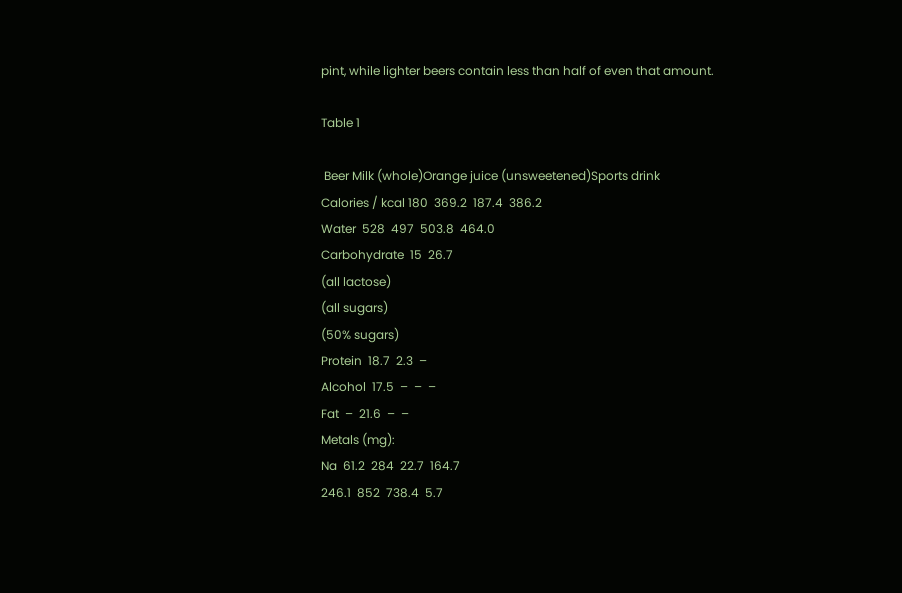pint, while lighter beers contain less than half of even that amount.

Table 1

 Beer Milk (whole)Orange juice (unsweetened)Sports drink
Calories / kcal 180  369.2  187.4  386.2
Water  528  497  503.8  464.0
Carbohydrate  15  26.7
(all lactose)
(all sugars)
(50% sugars)
Protein  18.7  2.3  –
Alcohol  17.5  –  –  –
Fat  –  21.6  –  –
Metals (mg):
Na  61.2  284  22.7  164.7
246.1  852  738.4  5.7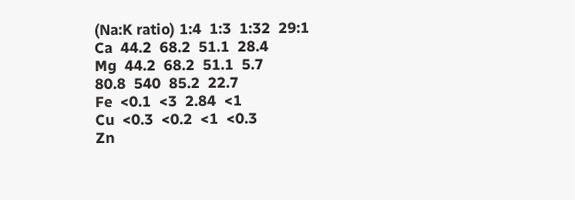(Na:K ratio) 1:4  1:3  1:32  29:1
Ca  44.2  68.2  51.1  28.4
Mg  44.2  68.2  51.1  5.7
80.8  540  85.2  22.7
Fe  <0.1  <3  2.84  <1
Cu  <0.3  <0.2  <1  <0.3
Zn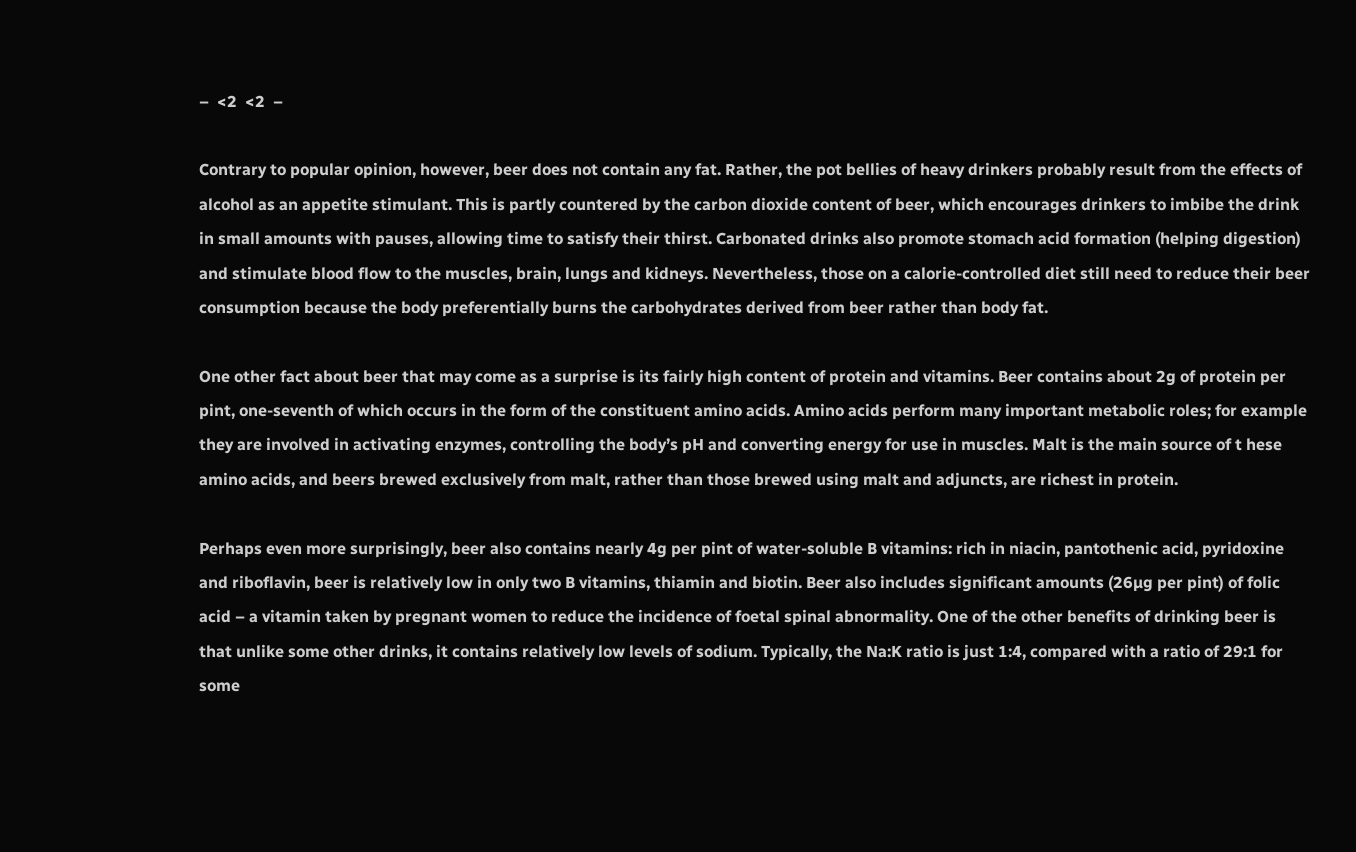–  <2  <2  –

Contrary to popular opinion, however, beer does not contain any fat. Rather, the pot bellies of heavy drinkers probably result from the effects of alcohol as an appetite stimulant. This is partly countered by the carbon dioxide content of beer, which encourages drinkers to imbibe the drink in small amounts with pauses, allowing time to satisfy their thirst. Carbonated drinks also promote stomach acid formation (helping digestion) and stimulate blood flow to the muscles, brain, lungs and kidneys. Nevertheless, those on a calorie-controlled diet still need to reduce their beer consumption because the body preferentially burns the carbohydrates derived from beer rather than body fat.

One other fact about beer that may come as a surprise is its fairly high content of protein and vitamins. Beer contains about 2g of protein per pint, one-seventh of which occurs in the form of the constituent amino acids. Amino acids perform many important metabolic roles; for example they are involved in activating enzymes, controlling the body’s pH and converting energy for use in muscles. Malt is the main source of t hese amino acids, and beers brewed exclusively from malt, rather than those brewed using malt and adjuncts, are richest in protein.

Perhaps even more surprisingly, beer also contains nearly 4g per pint of water-soluble B vitamins: rich in niacin, pantothenic acid, pyridoxine and riboflavin, beer is relatively low in only two B vitamins, thiamin and biotin. Beer also includes significant amounts (26µg per pint) of folic acid – a vitamin taken by pregnant women to reduce the incidence of foetal spinal abnormality. One of the other benefits of drinking beer is that unlike some other drinks, it contains relatively low levels of sodium. Typically, the Na:K ratio is just 1:4, compared with a ratio of 29:1 for some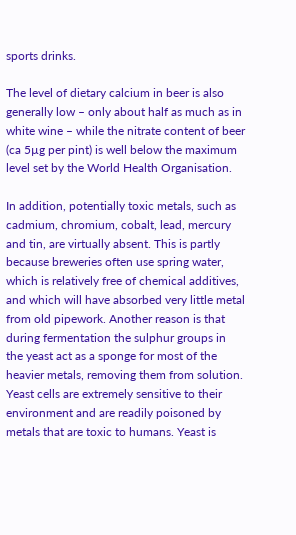sports drinks.

The level of dietary calcium in beer is also generally low – only about half as much as in white wine – while the nitrate content of beer (ca 5µg per pint) is well below the maximum level set by the World Health Organisation.

In addition, potentially toxic metals, such as cadmium, chromium, cobalt, lead, mercury and tin, are virtually absent. This is partly because breweries often use spring water, which is relatively free of chemical additives, and which will have absorbed very little metal from old pipework. Another reason is that during fermentation the sulphur groups in the yeast act as a sponge for most of the heavier metals, removing them from solution. Yeast cells are extremely sensitive to their environment and are readily poisoned by metals that are toxic to humans. Yeast is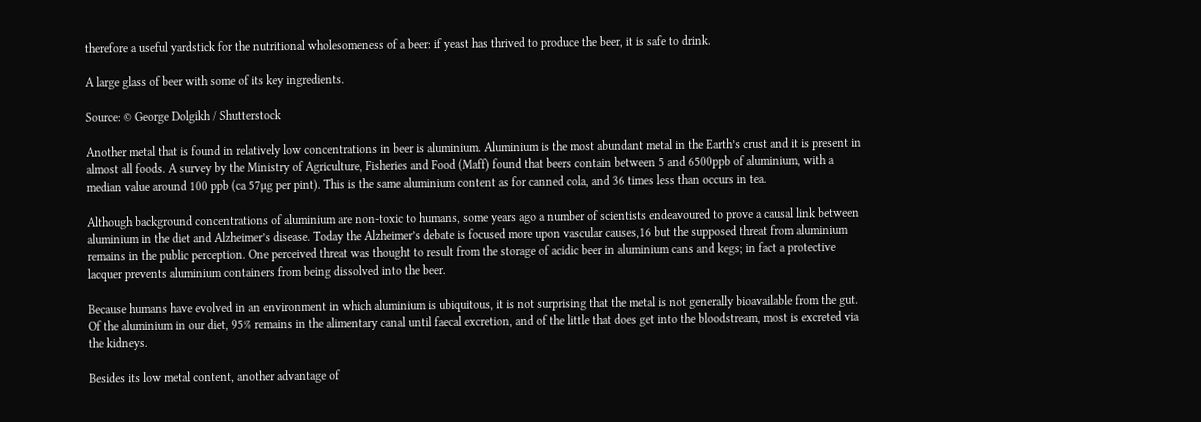therefore a useful yardstick for the nutritional wholesomeness of a beer: if yeast has thrived to produce the beer, it is safe to drink.

A large glass of beer with some of its key ingredients.

Source: © George Dolgikh / Shutterstock

Another metal that is found in relatively low concentrations in beer is aluminium. Aluminium is the most abundant metal in the Earth’s crust and it is present in almost all foods. A survey by the Ministry of Agriculture, Fisheries and Food (Maff) found that beers contain between 5 and 6500ppb of aluminium, with a median value around 100 ppb (ca 57µg per pint). This is the same aluminium content as for canned cola, and 36 times less than occurs in tea.

Although background concentrations of aluminium are non-toxic to humans, some years ago a number of scientists endeavoured to prove a causal link between aluminium in the diet and Alzheimer’s disease. Today the Alzheimer’s debate is focused more upon vascular causes,16 but the supposed threat from aluminium remains in the public perception. One perceived threat was thought to result from the storage of acidic beer in aluminium cans and kegs; in fact a protective lacquer prevents aluminium containers from being dissolved into the beer.

Because humans have evolved in an environment in which aluminium is ubiquitous, it is not surprising that the metal is not generally bioavailable from the gut. Of the aluminium in our diet, 95% remains in the alimentary canal until faecal excretion, and of the little that does get into the bloodstream, most is excreted via the kidneys.

Besides its low metal content, another advantage of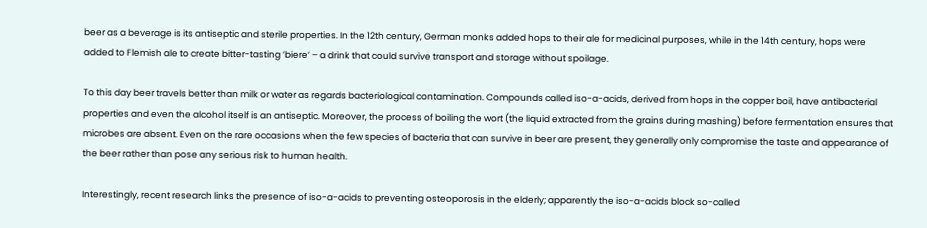beer as a beverage is its antiseptic and sterile properties. In the 12th century, German monks added hops to their ale for medicinal purposes, while in the 14th century, hops were added to Flemish ale to create bitter-tasting ’biere’ – a drink that could survive transport and storage without spoilage.

To this day beer travels better than milk or water as regards bacteriological contamination. Compounds called iso-a-acids, derived from hops in the copper boil, have antibacterial properties and even the alcohol itself is an antiseptic. Moreover, the process of boiling the wort (the liquid extracted from the grains during mashing) before fermentation ensures that microbes are absent. Even on the rare occasions when the few species of bacteria that can survive in beer are present, they generally only compromise the taste and appearance of the beer rather than pose any serious risk to human health.

Interestingly, recent research links the presence of iso-a-acids to preventing osteoporosis in the elderly; apparently the iso-a-acids block so-called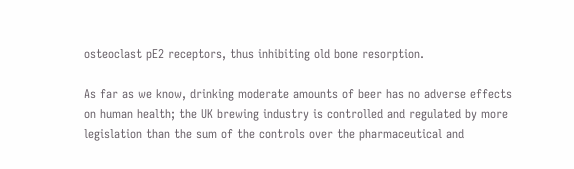osteoclast pE2 receptors, thus inhibiting old bone resorption.

As far as we know, drinking moderate amounts of beer has no adverse effects on human health; the UK brewing industry is controlled and regulated by more legislation than the sum of the controls over the pharmaceutical and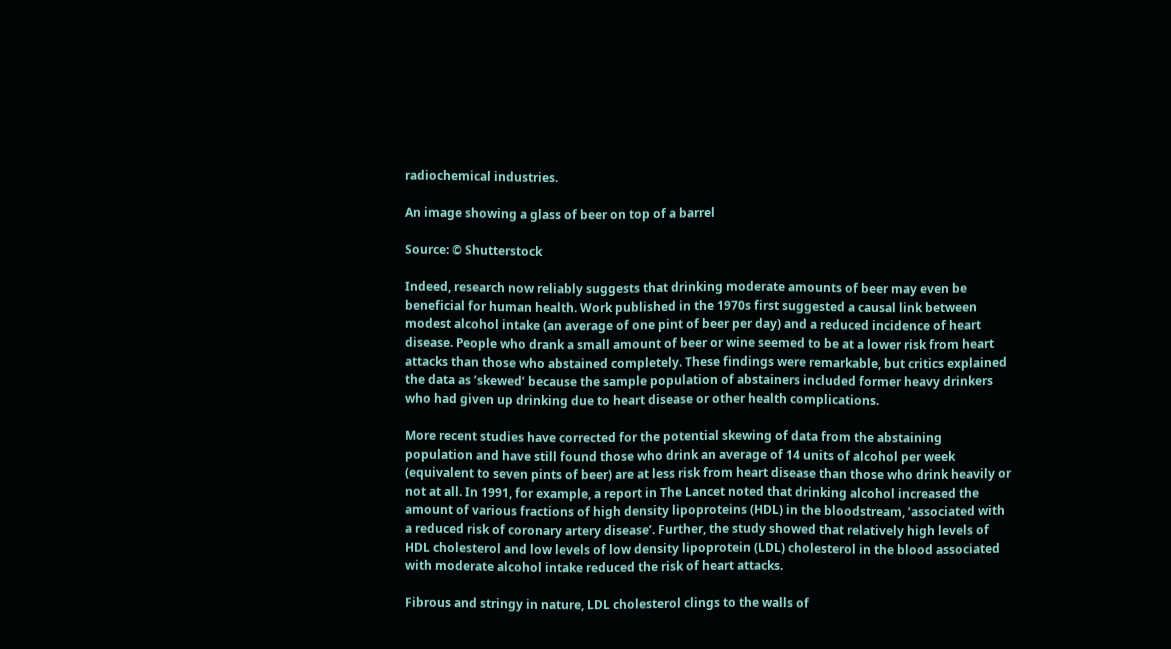radiochemical industries.

An image showing a glass of beer on top of a barrel

Source: © Shutterstock

Indeed, research now reliably suggests that drinking moderate amounts of beer may even be beneficial for human health. Work published in the 1970s first suggested a causal link between modest alcohol intake (an average of one pint of beer per day) and a reduced incidence of heart disease. People who drank a small amount of beer or wine seemed to be at a lower risk from heart attacks than those who abstained completely. These findings were remarkable, but critics explained the data as ’skewed’ because the sample population of abstainers included former heavy drinkers who had given up drinking due to heart disease or other health complications.

More recent studies have corrected for the potential skewing of data from the abstaining population and have still found those who drink an average of 14 units of alcohol per week (equivalent to seven pints of beer) are at less risk from heart disease than those who drink heavily or not at all. In 1991, for example, a report in The Lancet noted that drinking alcohol increased the amount of various fractions of high density lipoproteins (HDL) in the bloodstream, ’associated with a reduced risk of coronary artery disease’. Further, the study showed that relatively high levels of HDL cholesterol and low levels of low density lipoprotein (LDL) cholesterol in the blood associated with moderate alcohol intake reduced the risk of heart attacks.

Fibrous and stringy in nature, LDL cholesterol clings to the walls of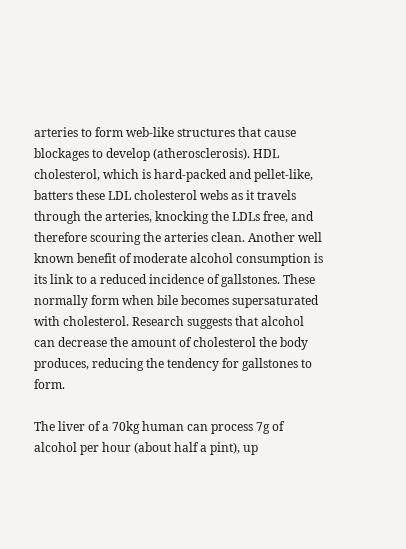arteries to form web-like structures that cause blockages to develop (atherosclerosis). HDL cholesterol, which is hard-packed and pellet-like, batters these LDL cholesterol webs as it travels through the arteries, knocking the LDLs free, and therefore scouring the arteries clean. Another well known benefit of moderate alcohol consumption is its link to a reduced incidence of gallstones. These normally form when bile becomes supersaturated with cholesterol. Research suggests that alcohol can decrease the amount of cholesterol the body produces, reducing the tendency for gallstones to form.

The liver of a 70kg human can process 7g of alcohol per hour (about half a pint), up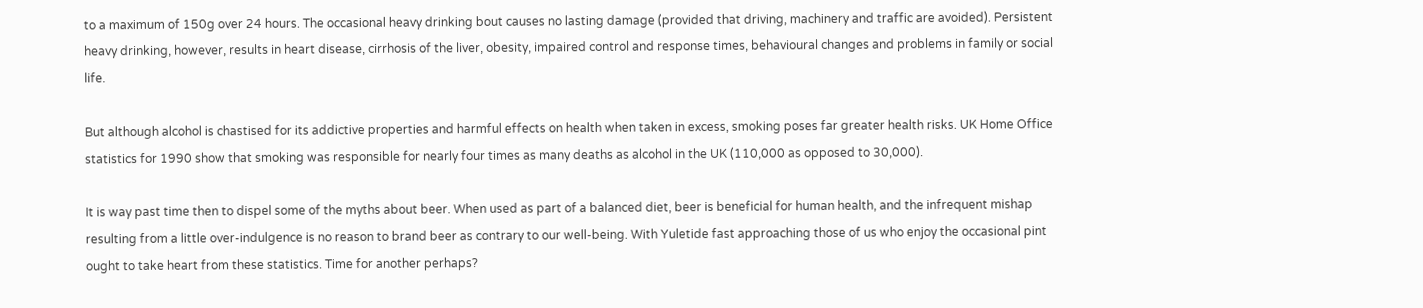to a maximum of 150g over 24 hours. The occasional heavy drinking bout causes no lasting damage (provided that driving, machinery and traffic are avoided). Persistent heavy drinking, however, results in heart disease, cirrhosis of the liver, obesity, impaired control and response times, behavioural changes and problems in family or social life.

But although alcohol is chastised for its addictive properties and harmful effects on health when taken in excess, smoking poses far greater health risks. UK Home Office statistics for 1990 show that smoking was responsible for nearly four times as many deaths as alcohol in the UK (110,000 as opposed to 30,000).

It is way past time then to dispel some of the myths about beer. When used as part of a balanced diet, beer is beneficial for human health, and the infrequent mishap resulting from a little over-indulgence is no reason to brand beer as contrary to our well-being. With Yuletide fast approaching those of us who enjoy the occasional pint ought to take heart from these statistics. Time for another perhaps?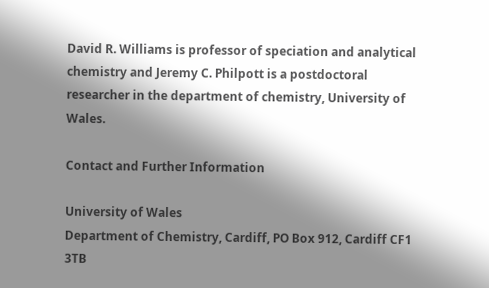David R. Williams is professor of speciation and analytical chemistry and Jeremy C. Philpott is a postdoctoral researcher in the department of chemistry, University of Wales.

Contact and Further Information

University of Wales
Department of Chemistry, Cardiff, PO Box 912, Cardiff CF1 3TB